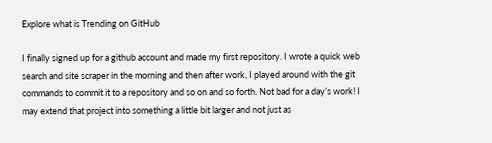Explore what is Trending on GitHub

I finally signed up for a github account and made my first repository. I wrote a quick web search and site scraper in the morning and then after work, I played around with the git commands to commit it to a repository and so on and so forth. Not bad for a day’s work! I may extend that project into something a little bit larger and not just as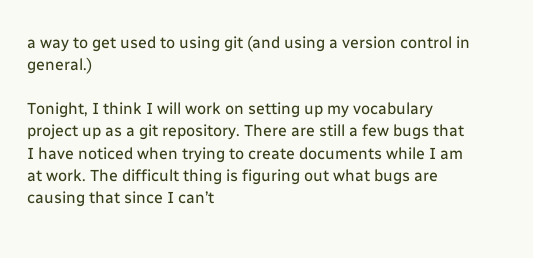a way to get used to using git (and using a version control in general.)

Tonight, I think I will work on setting up my vocabulary project up as a git repository. There are still a few bugs that I have noticed when trying to create documents while I am at work. The difficult thing is figuring out what bugs are causing that since I can’t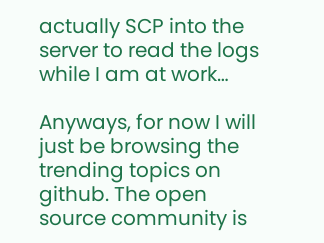actually SCP into the server to read the logs while I am at work…

Anyways, for now I will just be browsing the  trending topics on github. The open source community is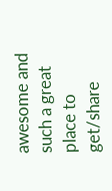awesome and such a great place to get/share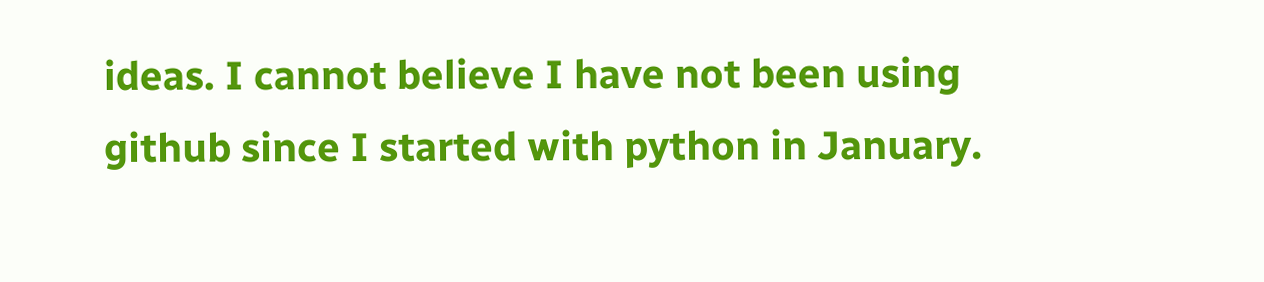ideas. I cannot believe I have not been using github since I started with python in January.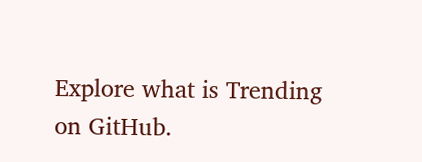Explore what is Trending on GitHub.